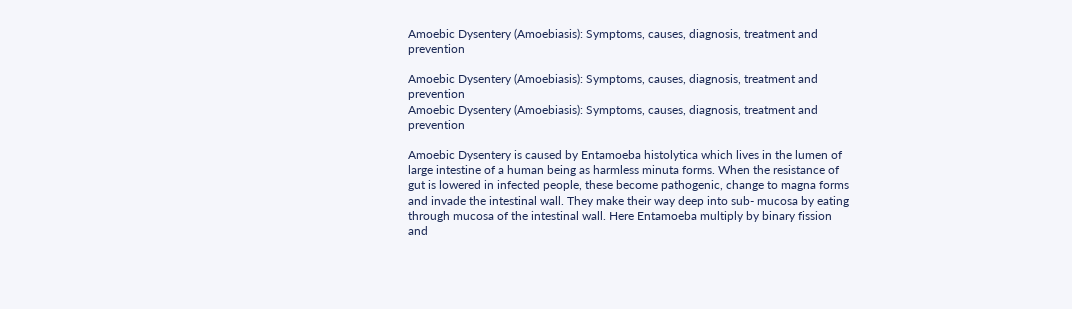Amoebic Dysentery (Amoebiasis): Symptoms, causes, diagnosis, treatment and prevention

Amoebic Dysentery (Amoebiasis): Symptoms, causes, diagnosis, treatment and prevention
Amoebic Dysentery (Amoebiasis): Symptoms, causes, diagnosis, treatment and prevention

Amoebic Dysentery is caused by Entamoeba histolytica which lives in the lumen of large intestine of a human being as harmless minuta forms. When the resistance of gut is lowered in infected people, these become pathogenic, change to magna forms and invade the intestinal wall. They make their way deep into sub- mucosa by eating through mucosa of the intestinal wall. Here Entamoeba multiply by binary fission and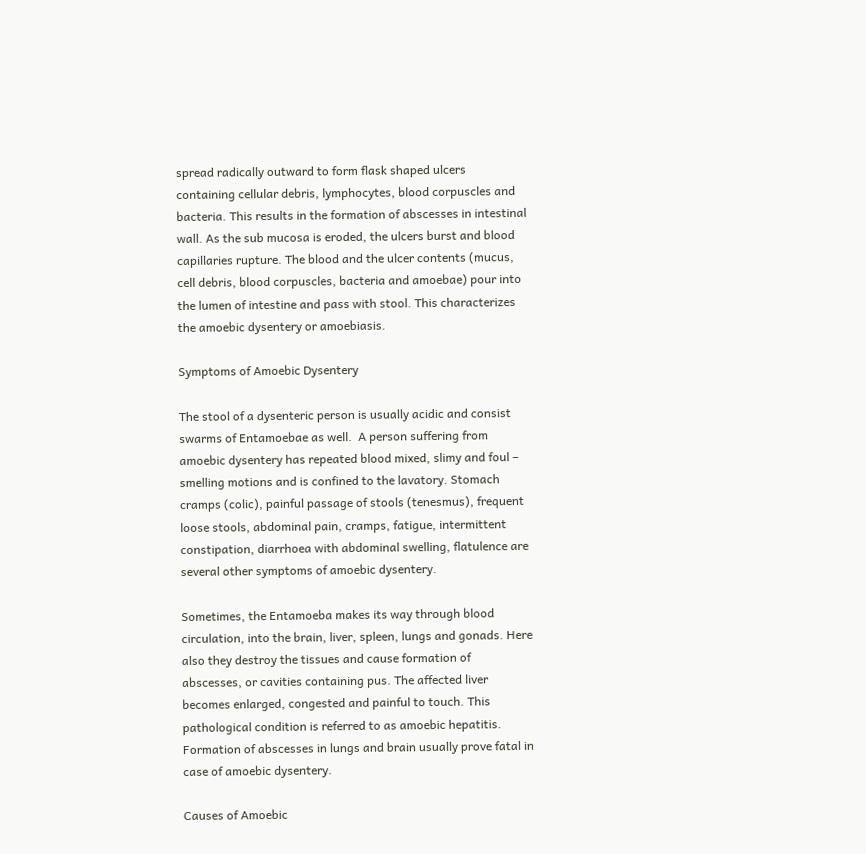spread radically outward to form flask shaped ulcers containing cellular debris, lymphocytes, blood corpuscles and bacteria. This results in the formation of abscesses in intestinal wall. As the sub mucosa is eroded, the ulcers burst and blood capillaries rupture. The blood and the ulcer contents (mucus, cell debris, blood corpuscles, bacteria and amoebae) pour into the lumen of intestine and pass with stool. This characterizes the amoebic dysentery or amoebiasis.

Symptoms of Amoebic Dysentery

The stool of a dysenteric person is usually acidic and consist swarms of Entamoebae as well.  A person suffering from amoebic dysentery has repeated blood mixed, slimy and foul – smelling motions and is confined to the lavatory. Stomach cramps (colic), painful passage of stools (tenesmus), frequent loose stools, abdominal pain, cramps, fatigue, intermittent constipation, diarrhoea with abdominal swelling, flatulence are several other symptoms of amoebic dysentery.

Sometimes, the Entamoeba makes its way through blood circulation, into the brain, liver, spleen, lungs and gonads. Here also they destroy the tissues and cause formation of abscesses, or cavities containing pus. The affected liver becomes enlarged, congested and painful to touch. This pathological condition is referred to as amoebic hepatitis. Formation of abscesses in lungs and brain usually prove fatal in case of amoebic dysentery.

Causes of Amoebic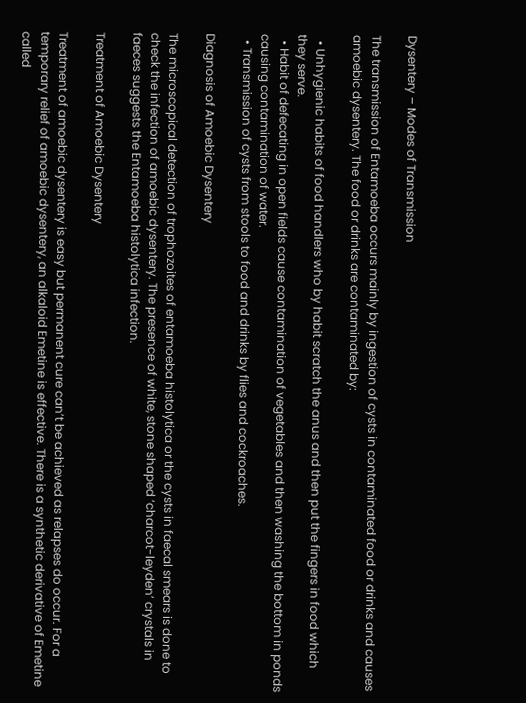Dysentery – Modes of Transmission

The transmission of Entamoeba occurs mainly by ingestion of cysts in contaminated food or drinks and causes amoebic dysentery. The food or drinks are contaminated by:

  • Unhygienic habits of food handlers who by habit scratch the anus and then put the fingers in food which they serve.
  • Habit of defecating in open fields cause contamination of vegetables and then washing the bottom in ponds causing contamination of water.
  • Transmission of cysts from stools to food and drinks by flies and cockroaches.

Diagnosis of Amoebic Dysentery

The microscopical detection of trophozoites of entamoeba histolytica or the cysts in faecal smears is done to check the infection of amoebic dysentery. The presence of white, stone shaped ‘charcot-leyden’ crystals in faeces suggests the Entamoeba histolytica infection.

Treatment of Amoebic Dysentery

Treatment of amoebic dysentery is easy but permanent cure can’t be achieved as relapses do occur. For a temporary relief of amoebic dysentery, an alkaloid Emetine is effective. There is a synthetic derivative of Emetine called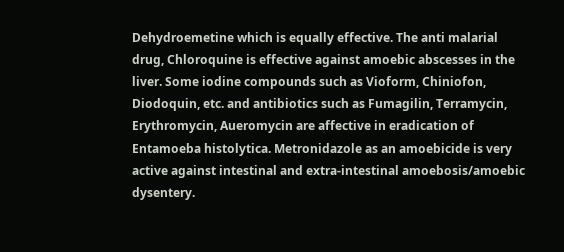Dehydroemetine which is equally effective. The anti malarial drug, Chloroquine is effective against amoebic abscesses in the liver. Some iodine compounds such as Vioform, Chiniofon, Diodoquin, etc. and antibiotics such as Fumagilin, Terramycin, Erythromycin, Aueromycin are affective in eradication of Entamoeba histolytica. Metronidazole as an amoebicide is very active against intestinal and extra-intestinal amoebosis/amoebic dysentery.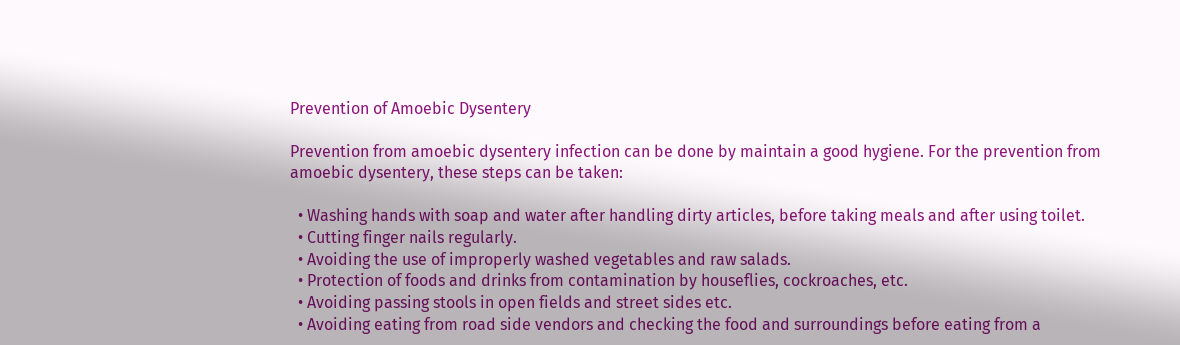Prevention of Amoebic Dysentery

Prevention from amoebic dysentery infection can be done by maintain a good hygiene. For the prevention from amoebic dysentery, these steps can be taken:

  • Washing hands with soap and water after handling dirty articles, before taking meals and after using toilet.
  • Cutting finger nails regularly.
  • Avoiding the use of improperly washed vegetables and raw salads.
  • Protection of foods and drinks from contamination by houseflies, cockroaches, etc.
  • Avoiding passing stools in open fields and street sides etc.
  • Avoiding eating from road side vendors and checking the food and surroundings before eating from a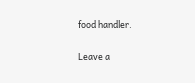food handler.

Leave a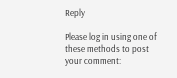Reply

Please log in using one of these methods to post your comment: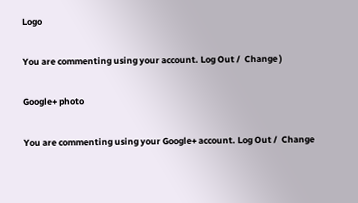Logo

You are commenting using your account. Log Out /  Change )

Google+ photo

You are commenting using your Google+ account. Log Out /  Change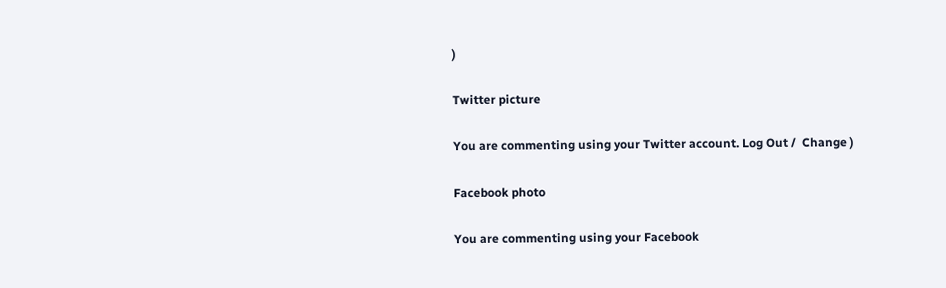)

Twitter picture

You are commenting using your Twitter account. Log Out /  Change )

Facebook photo

You are commenting using your Facebook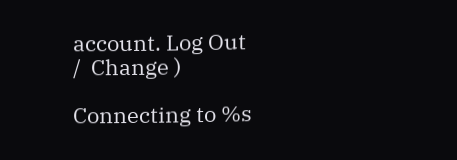account. Log Out /  Change )

Connecting to %s